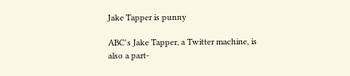Jake Tapper is punny

ABC's Jake Tapper, a Twitter machine, is also a part-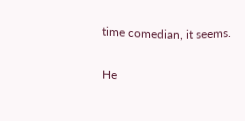time comedian, it seems.

He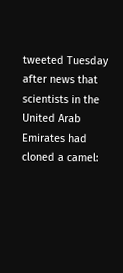tweeted Tuesday after news that scientists in the United Arab Emirates had cloned a camel: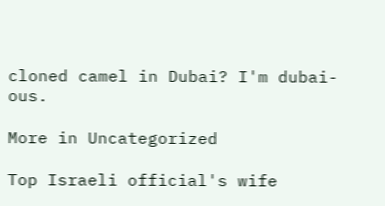cloned camel in Dubai? I'm dubai-ous.

More in Uncategorized

Top Israeli official's wife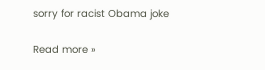sorry for racist Obama joke

Read more »